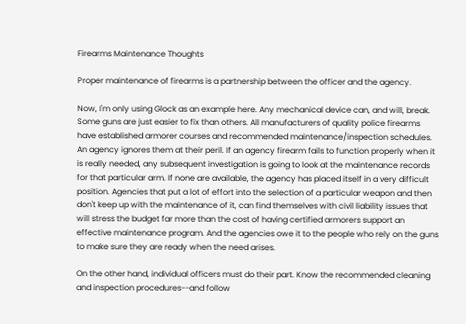Firearms Maintenance Thoughts

Proper maintenance of firearms is a partnership between the officer and the agency.

Now, I'm only using Glock as an example here. Any mechanical device can, and will, break. Some guns are just easier to fix than others. All manufacturers of quality police firearms have established armorer courses and recommended maintenance/inspection schedules. An agency ignores them at their peril. If an agency firearm fails to function properly when it is really needed, any subsequent investigation is going to look at the maintenance records for that particular arm. If none are available, the agency has placed itself in a very difficult position. Agencies that put a lot of effort into the selection of a particular weapon and then don't keep up with the maintenance of it, can find themselves with civil liability issues that will stress the budget far more than the cost of having certified armorers support an effective maintenance program. And the agencies owe it to the people who rely on the guns to make sure they are ready when the need arises.

On the other hand, individual officers must do their part. Know the recommended cleaning and inspection procedures--and follow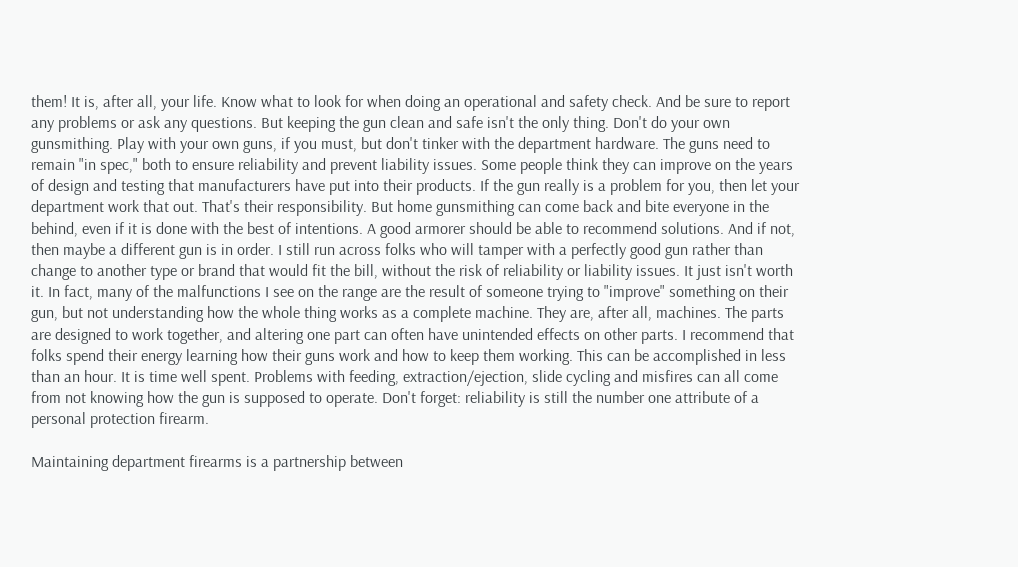them! It is, after all, your life. Know what to look for when doing an operational and safety check. And be sure to report any problems or ask any questions. But keeping the gun clean and safe isn't the only thing. Don't do your own gunsmithing. Play with your own guns, if you must, but don't tinker with the department hardware. The guns need to remain "in spec," both to ensure reliability and prevent liability issues. Some people think they can improve on the years of design and testing that manufacturers have put into their products. If the gun really is a problem for you, then let your department work that out. That's their responsibility. But home gunsmithing can come back and bite everyone in the behind, even if it is done with the best of intentions. A good armorer should be able to recommend solutions. And if not, then maybe a different gun is in order. I still run across folks who will tamper with a perfectly good gun rather than change to another type or brand that would fit the bill, without the risk of reliability or liability issues. It just isn't worth it. In fact, many of the malfunctions I see on the range are the result of someone trying to "improve" something on their gun, but not understanding how the whole thing works as a complete machine. They are, after all, machines. The parts are designed to work together, and altering one part can often have unintended effects on other parts. I recommend that folks spend their energy learning how their guns work and how to keep them working. This can be accomplished in less than an hour. It is time well spent. Problems with feeding, extraction/ejection, slide cycling and misfires can all come from not knowing how the gun is supposed to operate. Don't forget: reliability is still the number one attribute of a personal protection firearm.

Maintaining department firearms is a partnership between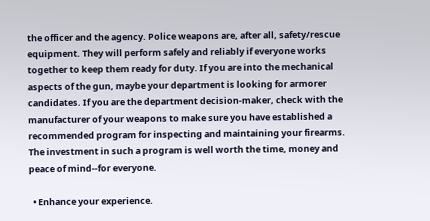the officer and the agency. Police weapons are, after all, safety/rescue equipment. They will perform safely and reliably if everyone works together to keep them ready for duty. If you are into the mechanical aspects of the gun, maybe your department is looking for armorer candidates. If you are the department decision-maker, check with the manufacturer of your weapons to make sure you have established a recommended program for inspecting and maintaining your firearms. The investment in such a program is well worth the time, money and peace of mind--for everyone.

  • Enhance your experience.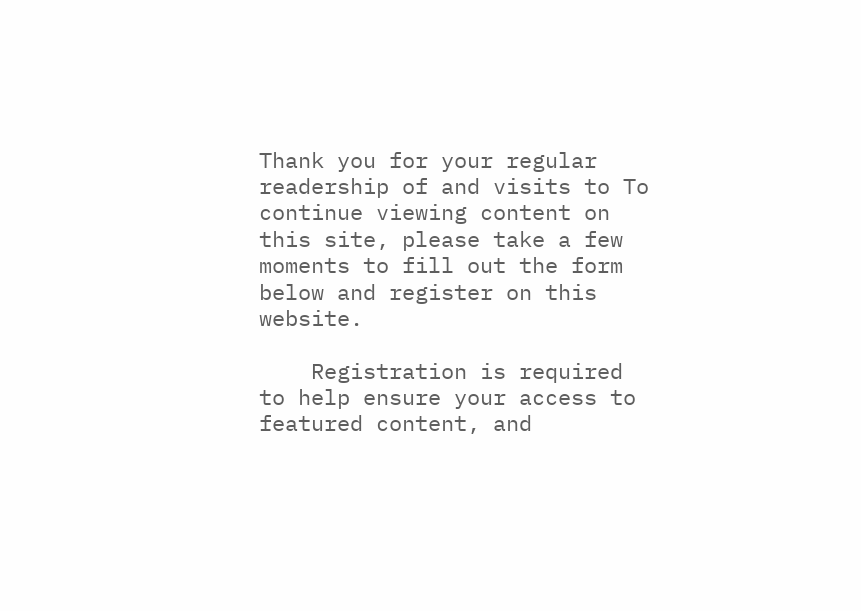Thank you for your regular readership of and visits to To continue viewing content on this site, please take a few moments to fill out the form below and register on this website.

    Registration is required to help ensure your access to featured content, and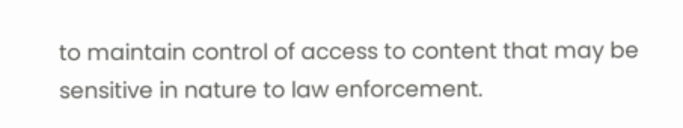to maintain control of access to content that may be sensitive in nature to law enforcement.